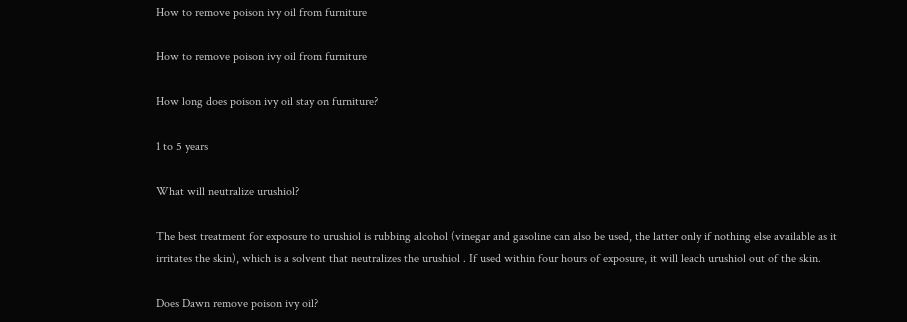How to remove poison ivy oil from furniture

How to remove poison ivy oil from furniture

How long does poison ivy oil stay on furniture?

1 to 5 years

What will neutralize urushiol?

The best treatment for exposure to urushiol is rubbing alcohol (vinegar and gasoline can also be used, the latter only if nothing else available as it irritates the skin), which is a solvent that neutralizes the urushiol . If used within four hours of exposure, it will leach urushiol out of the skin.

Does Dawn remove poison ivy oil?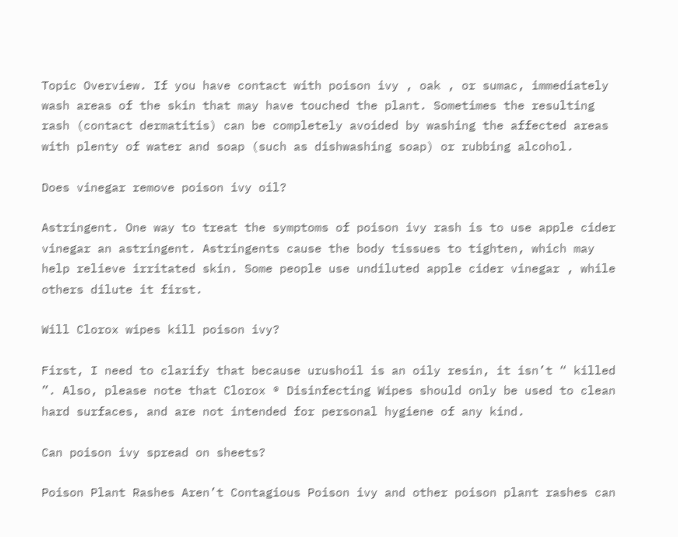Topic Overview. If you have contact with poison ivy , oak , or sumac, immediately wash areas of the skin that may have touched the plant. Sometimes the resulting rash (contact dermatitis) can be completely avoided by washing the affected areas with plenty of water and soap (such as dishwashing soap) or rubbing alcohol.

Does vinegar remove poison ivy oil?

Astringent. One way to treat the symptoms of poison ivy rash is to use apple cider vinegar an astringent. Astringents cause the body tissues to tighten, which may help relieve irritated skin. Some people use undiluted apple cider vinegar , while others dilute it first.

Will Clorox wipes kill poison ivy?

First, I need to clarify that because urushoil is an oily resin, it isn’t “ killed ”. Also, please note that Clorox ® Disinfecting Wipes should only be used to clean hard surfaces, and are not intended for personal hygiene of any kind.

Can poison ivy spread on sheets?

Poison Plant Rashes Aren’t Contagious Poison ivy and other poison plant rashes can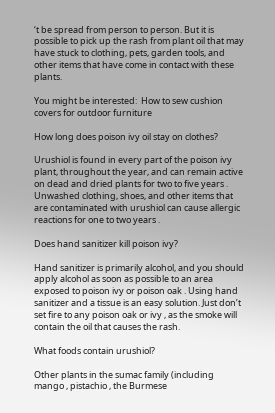‘t be spread from person to person. But it is possible to pick up the rash from plant oil that may have stuck to clothing, pets, garden tools, and other items that have come in contact with these plants.

You might be interested:  How to sew cushion covers for outdoor furniture

How long does poison ivy oil stay on clothes?

Urushiol is found in every part of the poison ivy plant, throughout the year, and can remain active on dead and dried plants for two to five years . Unwashed clothing, shoes, and other items that are contaminated with urushiol can cause allergic reactions for one to two years .

Does hand sanitizer kill poison ivy?

Hand sanitizer is primarily alcohol, and you should apply alcohol as soon as possible to an area exposed to poison ivy or poison oak . Using hand sanitizer and a tissue is an easy solution. Just don’t set fire to any poison oak or ivy , as the smoke will contain the oil that causes the rash.

What foods contain urushiol?

Other plants in the sumac family (including mango , pistachio , the Burmese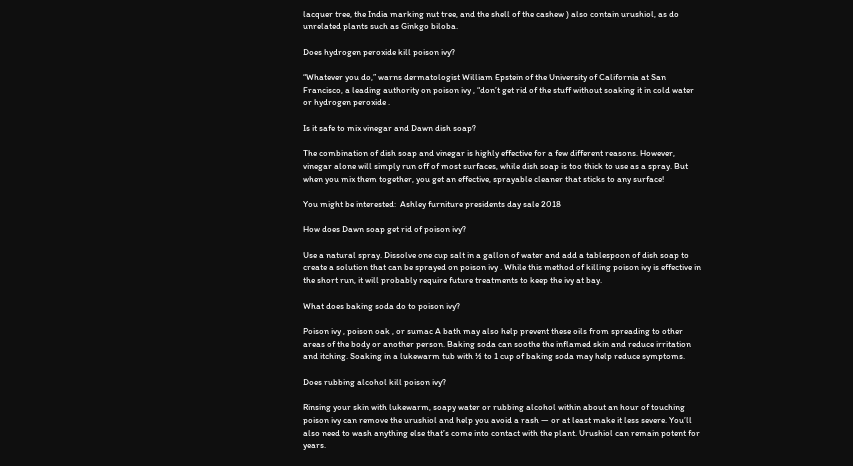lacquer tree, the India marking nut tree, and the shell of the cashew ) also contain urushiol, as do unrelated plants such as Ginkgo biloba.

Does hydrogen peroxide kill poison ivy?

“Whatever you do,” warns dermatologist William Epstein of the University of California at San Francisco, a leading authority on poison ivy , “don’t get rid of the stuff without soaking it in cold water or hydrogen peroxide .

Is it safe to mix vinegar and Dawn dish soap?

The combination of dish soap and vinegar is highly effective for a few different reasons. However, vinegar alone will simply run off of most surfaces, while dish soap is too thick to use as a spray. But when you mix them together, you get an effective, sprayable cleaner that sticks to any surface!

You might be interested:  Ashley furniture presidents day sale 2018

How does Dawn soap get rid of poison ivy?

Use a natural spray. Dissolve one cup salt in a gallon of water and add a tablespoon of dish soap to create a solution that can be sprayed on poison ivy . While this method of killing poison ivy is effective in the short run, it will probably require future treatments to keep the ivy at bay.

What does baking soda do to poison ivy?

Poison ivy , poison oak , or sumac A bath may also help prevent these oils from spreading to other areas of the body or another person. Baking soda can soothe the inflamed skin and reduce irritation and itching. Soaking in a lukewarm tub with ½ to 1 cup of baking soda may help reduce symptoms.

Does rubbing alcohol kill poison ivy?

Rinsing your skin with lukewarm, soapy water or rubbing alcohol within about an hour of touching poison ivy can remove the urushiol and help you avoid a rash — or at least make it less severe. You’ll also need to wash anything else that’s come into contact with the plant. Urushiol can remain potent for years.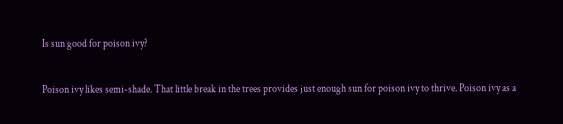Is sun good for poison ivy?

Poison ivy likes semi-shade. That little break in the trees provides just enough sun for poison ivy to thrive. Poison ivy as a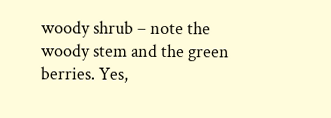woody shrub – note the woody stem and the green berries. Yes,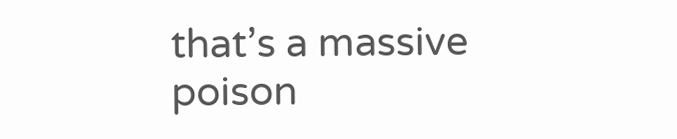that’s a massive poison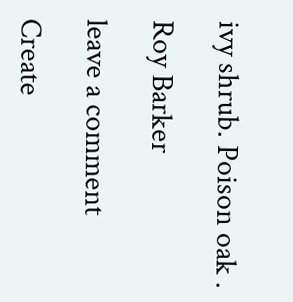ivy shrub. Poison oak .

Roy Barker

leave a comment

Create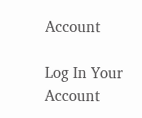Account

Log In Your Account